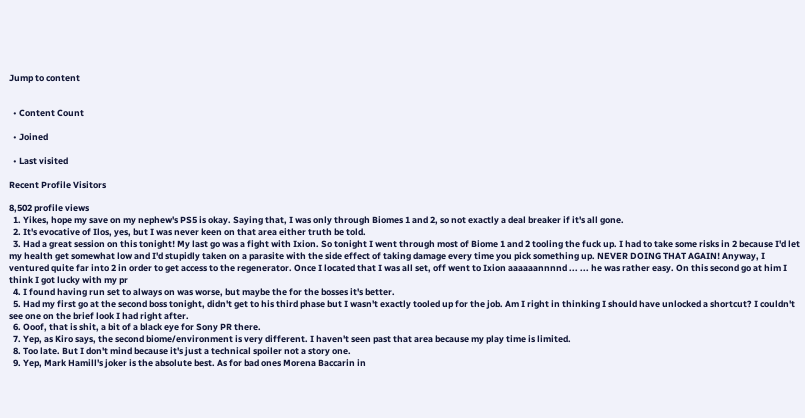Jump to content


  • Content Count

  • Joined

  • Last visited

Recent Profile Visitors

8,502 profile views
  1. Yikes, hope my save on my nephew's PS5 is okay. Saying that, I was only through Biomes 1 and 2, so not exactly a deal breaker if it's all gone.
  2. It's evocative of Ilos, yes, but I was never keen on that area either truth be told.
  3. Had a great session on this tonight! My last go was a fight with Ixion. So tonight I went through most of Biome 1 and 2 tooling the fuck up. I had to take some risks in 2 because I'd let my health get somewhat low and I'd stupidly taken on a parasite with the side effect of taking damage every time you pick something up. NEVER DOING THAT AGAIN! Anyway, I ventured quite far into 2 in order to get access to the regenerator. Once I located that I was all set, off went to Ixion aaaaaannnnd ... ... he was rather easy. On this second go at him I think I got lucky with my pr
  4. I found having run set to always on was worse, but maybe the for the bosses it's better.
  5. Had my first go at the second boss tonight, didn't get to his third phase but I wasn't exactly tooled up for the job. Am I right in thinking I should have unlocked a shortcut? I couldn't see one on the brief look I had right after.
  6. Ooof, that is shit, a bit of a black eye for Sony PR there.
  7. Yep, as Kiro says, the second biome/environment is very different. I haven't seen past that area because my play time is limited.
  8. Too late. But I don't mind because it's just a technical spoiler not a story one.
  9. Yep, Mark Hamill's joker is the absolute best. As for bad ones Morena Baccarin in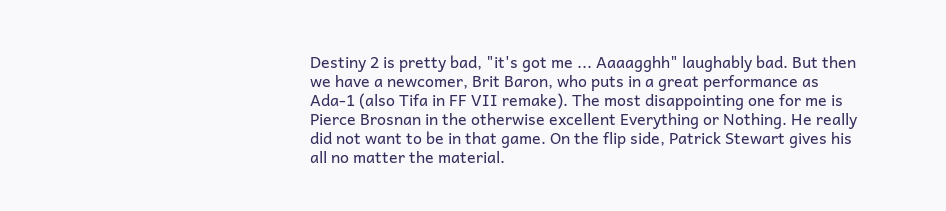Destiny 2 is pretty bad, "it's got me ... Aaaagghh" laughably bad. But then we have a newcomer, Brit Baron, who puts in a great performance as Ada-1 (also Tifa in FF VII remake). The most disappointing one for me is Pierce Brosnan in the otherwise excellent Everything or Nothing. He really did not want to be in that game. On the flip side, Patrick Stewart gives his all no matter the material.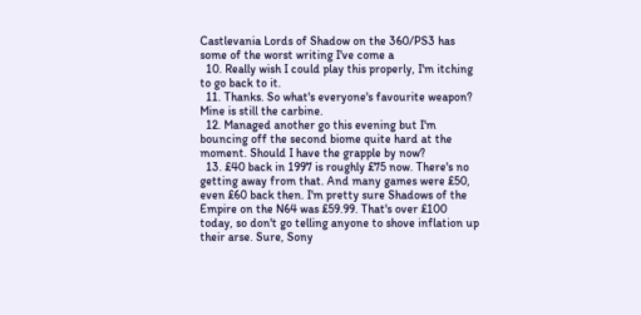Castlevania Lords of Shadow on the 360/PS3 has some of the worst writing I've come a
  10. Really wish I could play this properly, I'm itching to go back to it.
  11. Thanks. So what's everyone's favourite weapon? Mine is still the carbine.
  12. Managed another go this evening but I'm bouncing off the second biome quite hard at the moment. Should I have the grapple by now?
  13. £40 back in 1997 is roughly £75 now. There's no getting away from that. And many games were £50, even £60 back then. I'm pretty sure Shadows of the Empire on the N64 was £59.99. That's over £100 today, so don't go telling anyone to shove inflation up their arse. Sure, Sony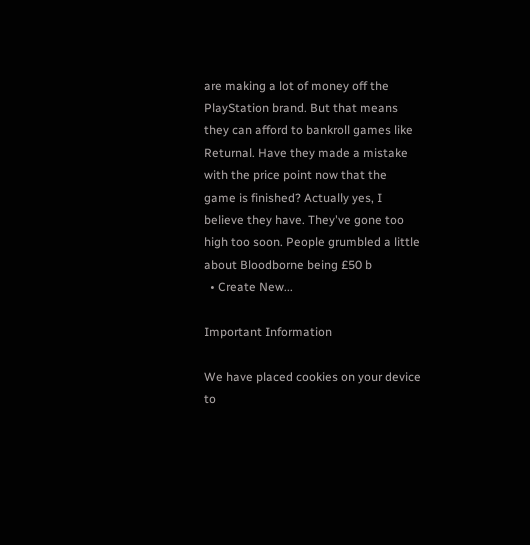are making a lot of money off the PlayStation brand. But that means they can afford to bankroll games like Returnal. Have they made a mistake with the price point now that the game is finished? Actually yes, I believe they have. They've gone too high too soon. People grumbled a little about Bloodborne being £50 b
  • Create New...

Important Information

We have placed cookies on your device to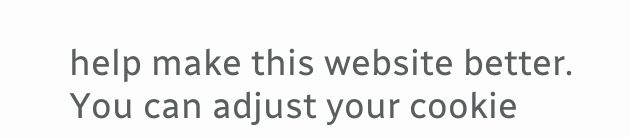help make this website better. You can adjust your cookie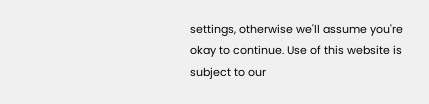settings, otherwise we'll assume you're okay to continue. Use of this website is subject to our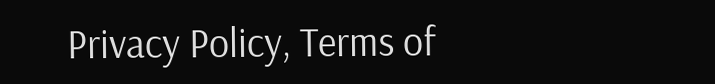Privacy Policy, Terms of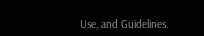Use, and Guidelines.